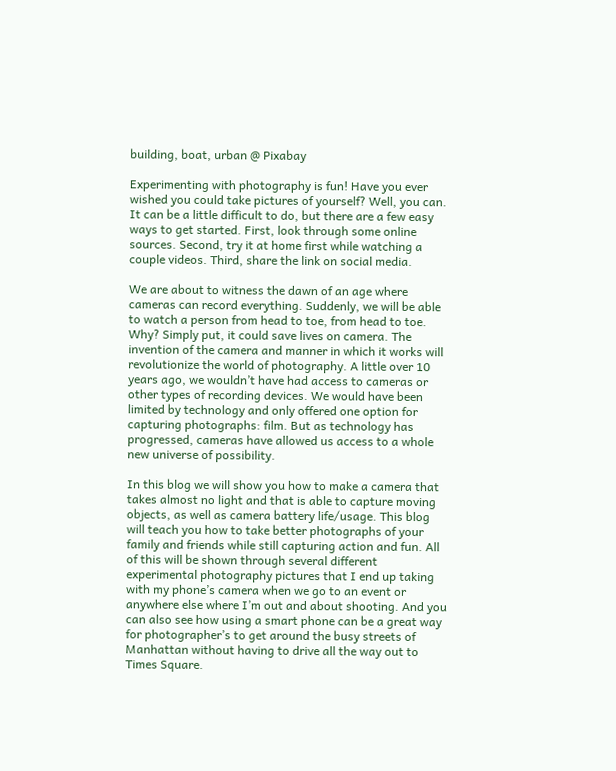building, boat, urban @ Pixabay

Experimenting with photography is fun! Have you ever wished you could take pictures of yourself? Well, you can. It can be a little difficult to do, but there are a few easy ways to get started. First, look through some online sources. Second, try it at home first while watching a couple videos. Third, share the link on social media.

We are about to witness the dawn of an age where cameras can record everything. Suddenly, we will be able to watch a person from head to toe, from head to toe. Why? Simply put, it could save lives on camera. The invention of the camera and manner in which it works will revolutionize the world of photography. A little over 10 years ago, we wouldn’t have had access to cameras or other types of recording devices. We would have been limited by technology and only offered one option for capturing photographs: film. But as technology has progressed, cameras have allowed us access to a whole new universe of possibility.

In this blog we will show you how to make a camera that takes almost no light and that is able to capture moving objects, as well as camera battery life/usage. This blog will teach you how to take better photographs of your family and friends while still capturing action and fun. All of this will be shown through several different experimental photography pictures that I end up taking with my phone’s camera when we go to an event or anywhere else where I’m out and about shooting. And you can also see how using a smart phone can be a great way for photographer’s to get around the busy streets of Manhattan without having to drive all the way out to Times Square.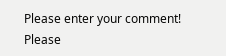Please enter your comment!
Please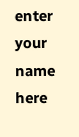enter your name here